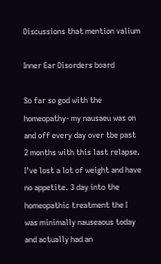Discussions that mention valium

Inner Ear Disorders board

So far so god with the homeopathy- my nausaeu was on and off every day over tbe past 2 months with this last relapse. I've lost a lot of weight and have no appetite. 3 day into the homeopathic treatment the I was minimally nauseaous today and actually had an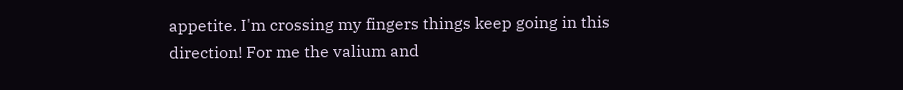appetite. I'm crossing my fingers things keep going in this direction! For me the valium and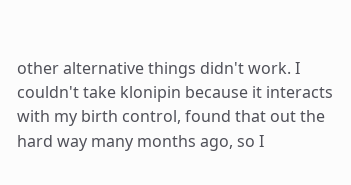other alternative things didn't work. I couldn't take klonipin because it interacts with my birth control, found that out the hard way many months ago, so I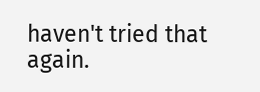haven't tried that again.